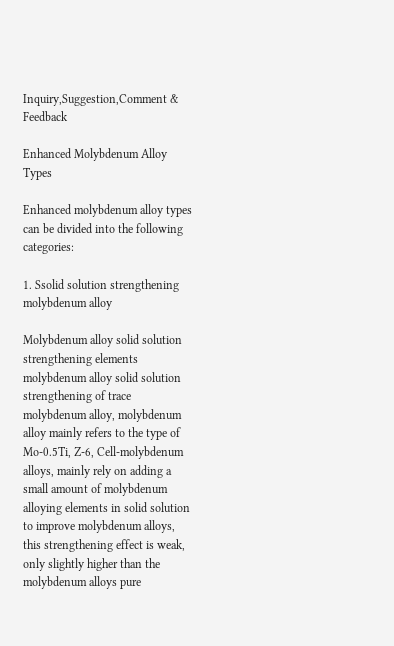Inquiry,Suggestion,Comment & Feedback

Enhanced Molybdenum Alloy Types

Enhanced molybdenum alloy types can be divided into the following categories:

1. Ssolid solution strengthening molybdenum alloy

Molybdenum alloy solid solution strengthening elements molybdenum alloy solid solution strengthening of trace molybdenum alloy, molybdenum alloy mainly refers to the type of Mo-0.5Ti, Z-6, Cell-molybdenum alloys, mainly rely on adding a small amount of molybdenum alloying elements in solid solution to improve molybdenum alloys, this strengthening effect is weak, only slightly higher than the molybdenum alloys pure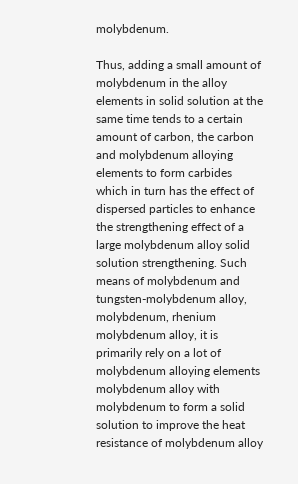molybdenum.

Thus, adding a small amount of molybdenum in the alloy elements in solid solution at the same time tends to a certain amount of carbon, the carbon and molybdenum alloying elements to form carbides which in turn has the effect of dispersed particles to enhance the strengthening effect of a large molybdenum alloy solid solution strengthening. Such means of molybdenum and tungsten-molybdenum alloy, molybdenum, rhenium molybdenum alloy, it is primarily rely on a lot of molybdenum alloying elements molybdenum alloy with molybdenum to form a solid solution to improve the heat resistance of molybdenum alloy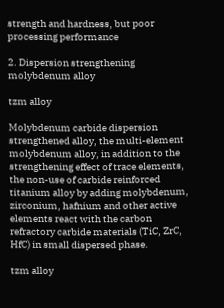strength and hardness, but poor processing performance

2. Dispersion strengthening molybdenum alloy

tzm alloy

Molybdenum carbide dispersion strengthened alloy, the multi-element molybdenum alloy, in addition to the strengthening effect of trace elements, the non-use of carbide reinforced titanium alloy by adding molybdenum, zirconium, hafnium and other active elements react with the carbon refractory carbide materials (TiC, ZrC, HfC) in small dispersed phase.

tzm alloy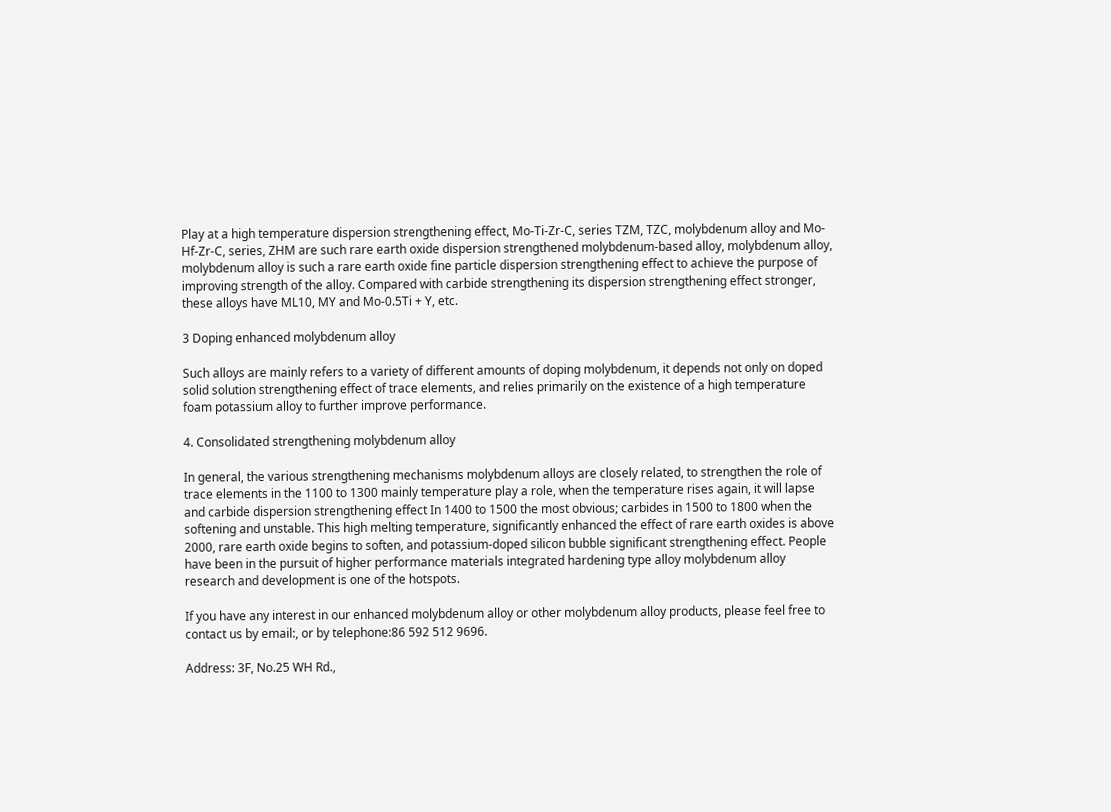Play at a high temperature dispersion strengthening effect, Mo-Ti-Zr-C, series TZM, TZC, molybdenum alloy and Mo-Hf-Zr-C, series, ZHM are such rare earth oxide dispersion strengthened molybdenum-based alloy, molybdenum alloy, molybdenum alloy is such a rare earth oxide fine particle dispersion strengthening effect to achieve the purpose of improving strength of the alloy. Compared with carbide strengthening its dispersion strengthening effect stronger, these alloys have ML10, MY and Mo-0.5Ti + Y, etc.

3 Doping enhanced molybdenum alloy

Such alloys are mainly refers to a variety of different amounts of doping molybdenum, it depends not only on doped solid solution strengthening effect of trace elements, and relies primarily on the existence of a high temperature foam potassium alloy to further improve performance.

4. Consolidated strengthening molybdenum alloy

In general, the various strengthening mechanisms molybdenum alloys are closely related, to strengthen the role of trace elements in the 1100 to 1300 mainly temperature play a role, when the temperature rises again, it will lapse and carbide dispersion strengthening effect In 1400 to 1500 the most obvious; carbides in 1500 to 1800 when the softening and unstable. This high melting temperature, significantly enhanced the effect of rare earth oxides is above 2000, rare earth oxide begins to soften, and potassium-doped silicon bubble significant strengthening effect. People have been in the pursuit of higher performance materials integrated hardening type alloy molybdenum alloy research and development is one of the hotspots.

If you have any interest in our enhanced molybdenum alloy or other molybdenum alloy products, please feel free to contact us by email:, or by telephone:86 592 512 9696.

Address: 3F, No.25 WH Rd.,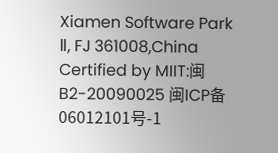Xiamen Software Park Ⅱ, FJ 361008,China
Certified by MIIT:闽B2-20090025 闽ICP备06012101号-1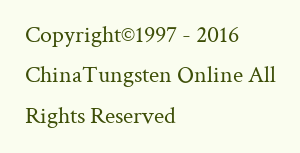Copyright©1997 - 2016 ChinaTungsten Online All Rights Reserved